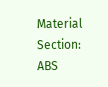Material Section: ABS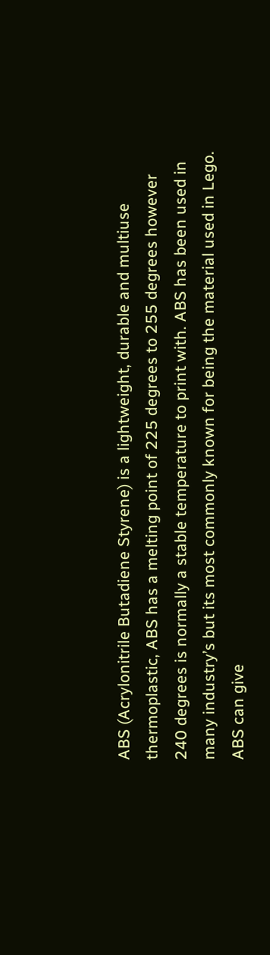ABS (Acrylonitrile Butadiene Styrene) is a lightweight, durable and multiuse thermoplastic, ABS has a melting point of 225 degrees to 255 degrees however 240 degrees is normally a stable temperature to print with. ABS has been used in many industry’s but its most commonly known for being the material used in Lego. ABS can give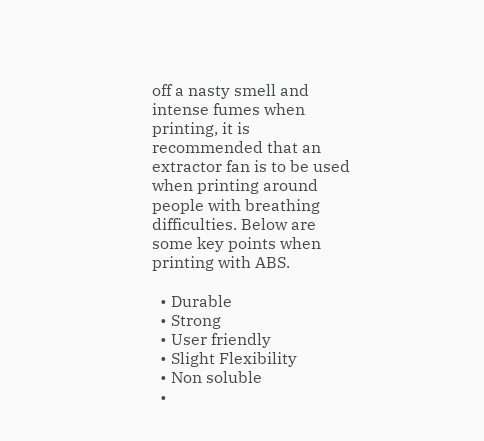off a nasty smell and intense fumes when printing, it is recommended that an extractor fan is to be used when printing around people with breathing difficulties. Below are some key points when printing with ABS.

  • Durable
  • Strong
  • User friendly
  • Slight Flexibility
  • Non soluble
  •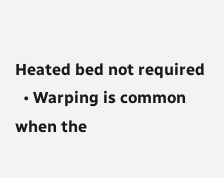Heated bed not required
  • Warping is common when the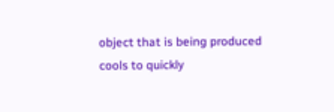object that is being produced cools to quickly